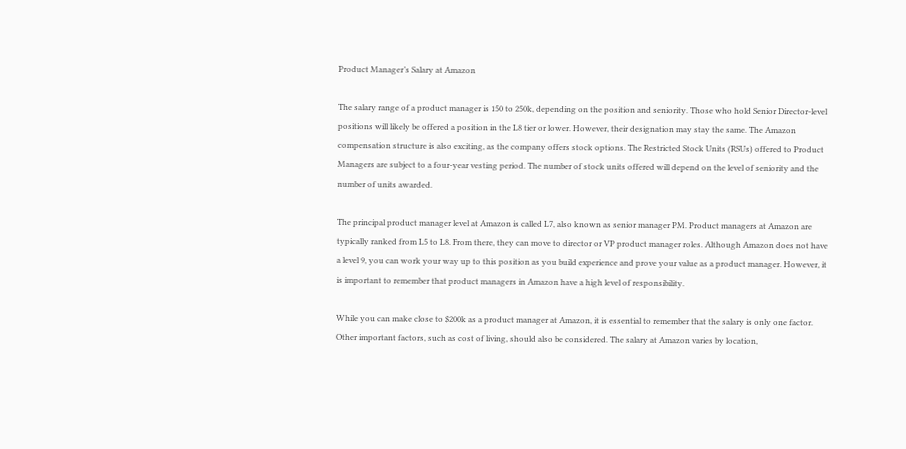Product Manager’s Salary at Amazon

The salary range of a product manager is 150 to 250k, depending on the position and seniority. Those who hold Senior Director-level positions will likely be offered a position in the L8 tier or lower. However, their designation may stay the same. The Amazon compensation structure is also exciting, as the company offers stock options. The Restricted Stock Units (RSUs) offered to Product Managers are subject to a four-year vesting period. The number of stock units offered will depend on the level of seniority and the number of units awarded.

The principal product manager level at Amazon is called L7, also known as senior manager PM. Product managers at Amazon are typically ranked from L5 to L8. From there, they can move to director or VP product manager roles. Although Amazon does not have a level 9, you can work your way up to this position as you build experience and prove your value as a product manager. However, it is important to remember that product managers in Amazon have a high level of responsibility.

While you can make close to $200k as a product manager at Amazon, it is essential to remember that the salary is only one factor. Other important factors, such as cost of living, should also be considered. The salary at Amazon varies by location,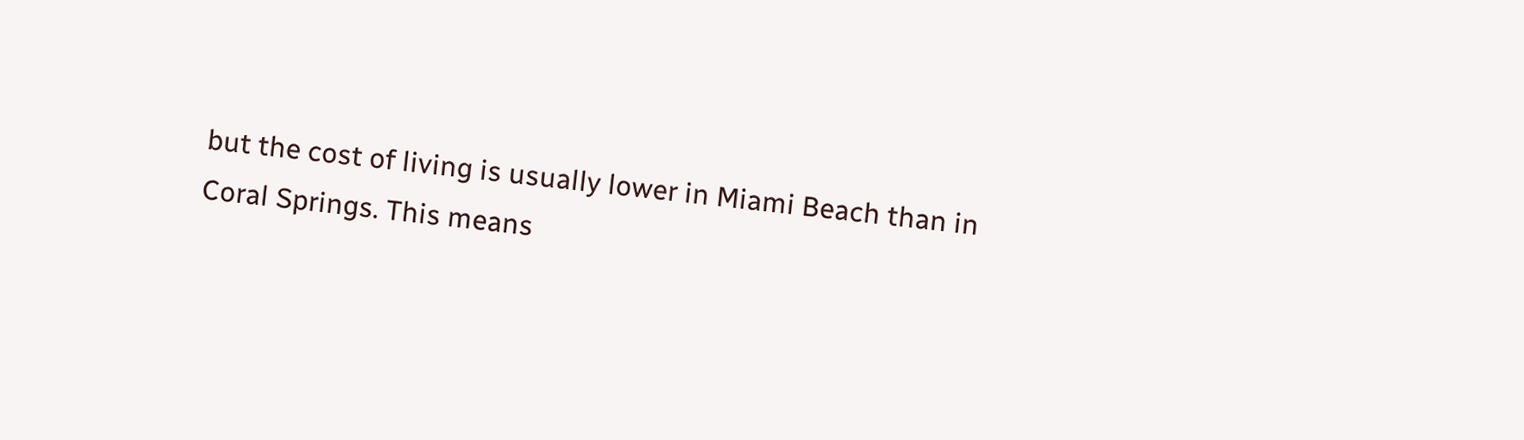but the cost of living is usually lower in Miami Beach than in Coral Springs. This means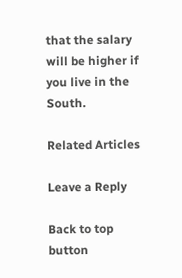that the salary will be higher if you live in the South.

Related Articles

Leave a Reply

Back to top button